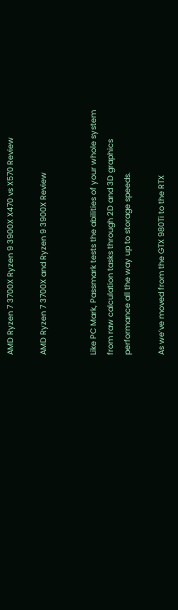AMD Ryzen 7 3700X Ryzen 9 3900X X470 vs X570 Review

AMD Ryzen 7 3700X and Ryzen 9 3900X Review


Like PC Mark, Passmark tests the abilities of your whole system from raw calculation tasks through 2D and 3D graphics performance all the way up to storage speeds.

As we’ve moved from the GTX 980Ti to the RTX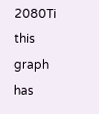2080Ti this graph has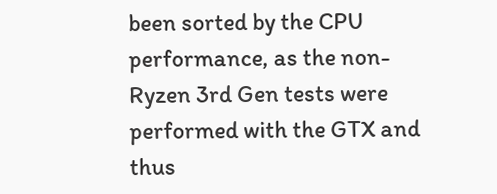been sorted by the CPU performance, as the non-Ryzen 3rd Gen tests were performed with the GTX and thus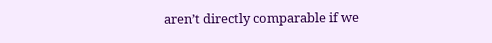aren’t directly comparable if we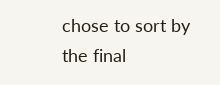chose to sort by the final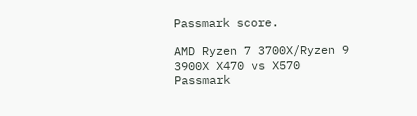Passmark score.

AMD Ryzen 7 3700X/Ryzen 9 3900X X470 vs X570 Passmark